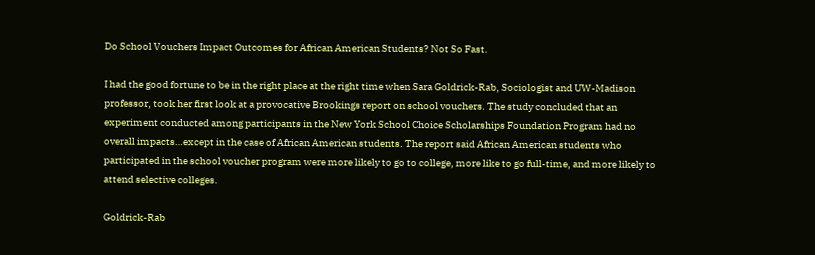Do School Vouchers Impact Outcomes for African American Students? Not So Fast.

I had the good fortune to be in the right place at the right time when Sara Goldrick-Rab, Sociologist and UW-Madison professor, took her first look at a provocative Brookings report on school vouchers. The study concluded that an experiment conducted among participants in the New York School Choice Scholarships Foundation Program had no overall impacts…except in the case of African American students. The report said African American students who participated in the school voucher program were more likely to go to college, more like to go full-time, and more likely to attend selective colleges.

Goldrick-Rab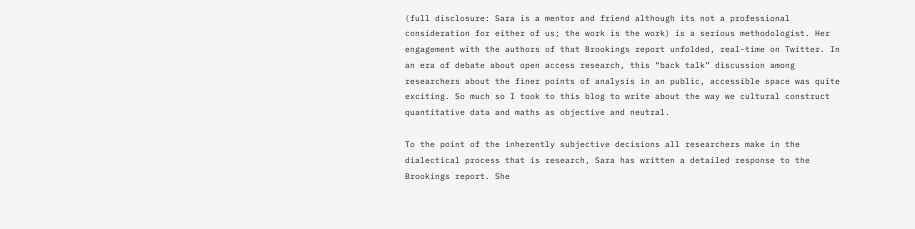(full disclosure: Sara is a mentor and friend although its not a professional consideration for either of us; the work is the work) is a serious methodologist. Her engagement with the authors of that Brookings report unfolded, real-time on Twitter. In an era of debate about open access research, this “back talk” discussion among researchers about the finer points of analysis in an public, accessible space was quite exciting. So much so I took to this blog to write about the way we cultural construct quantitative data and maths as objective and neutral.

To the point of the inherently subjective decisions all researchers make in the  dialectical process that is research, Sara has written a detailed response to the Brookings report. She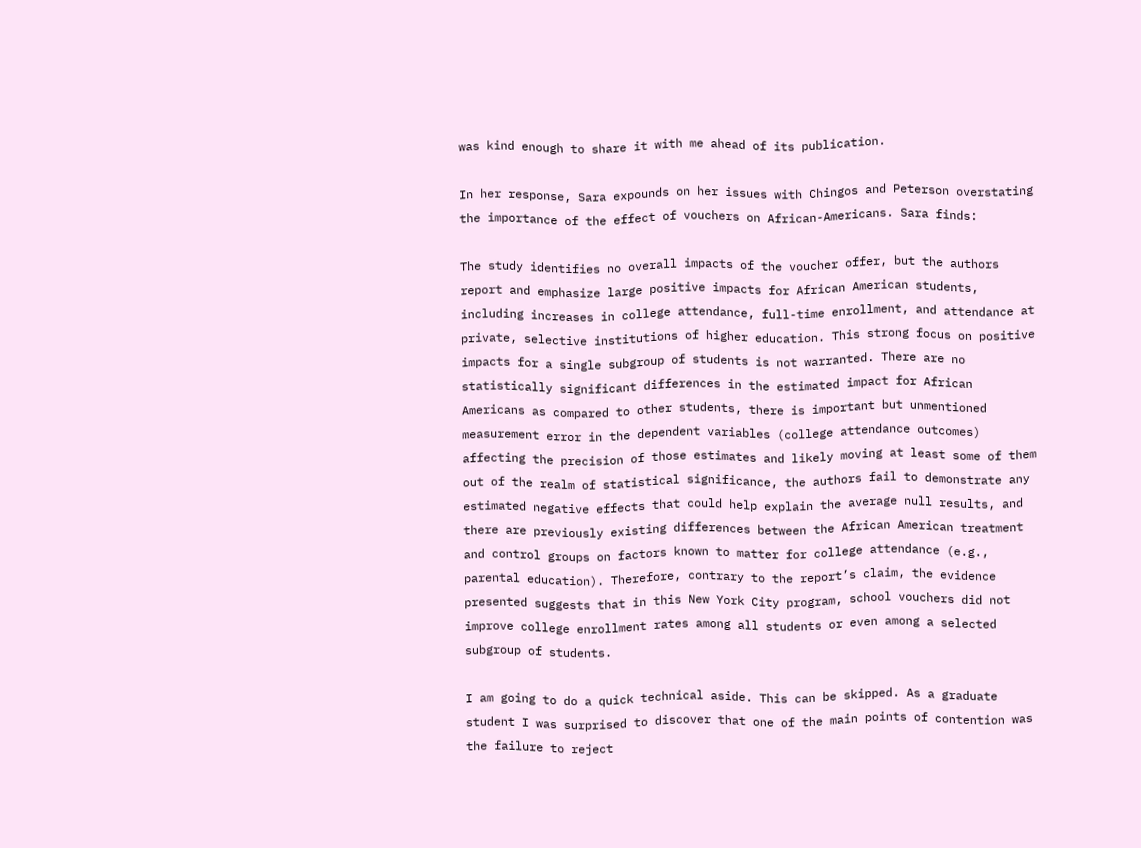was kind enough to share it with me ahead of its publication.

In her response, Sara expounds on her issues with Chingos and Peterson overstating the importance of the effect of vouchers on African-Americans. Sara finds:

The study identifies no overall impacts of the voucher offer, but the authors report and emphasize large positive impacts for African American students, including increases in college attendance, full-time enrollment, and attendance at private, selective institutions of higher education. This strong focus on positive impacts for a single subgroup of students is not warranted. There are no statistically significant differences in the estimated impact for African Americans as compared to other students, there is important but unmentioned measurement error in the dependent variables (college attendance outcomes) affecting the precision of those estimates and likely moving at least some of them out of the realm of statistical significance, the authors fail to demonstrate any estimated negative effects that could help explain the average null results, and there are previously existing differences between the African American treatment and control groups on factors known to matter for college attendance (e.g., parental education). Therefore, contrary to the report’s claim, the evidence presented suggests that in this New York City program, school vouchers did not improve college enrollment rates among all students or even among a selected subgroup of students.

I am going to do a quick technical aside. This can be skipped. As a graduate student I was surprised to discover that one of the main points of contention was the failure to reject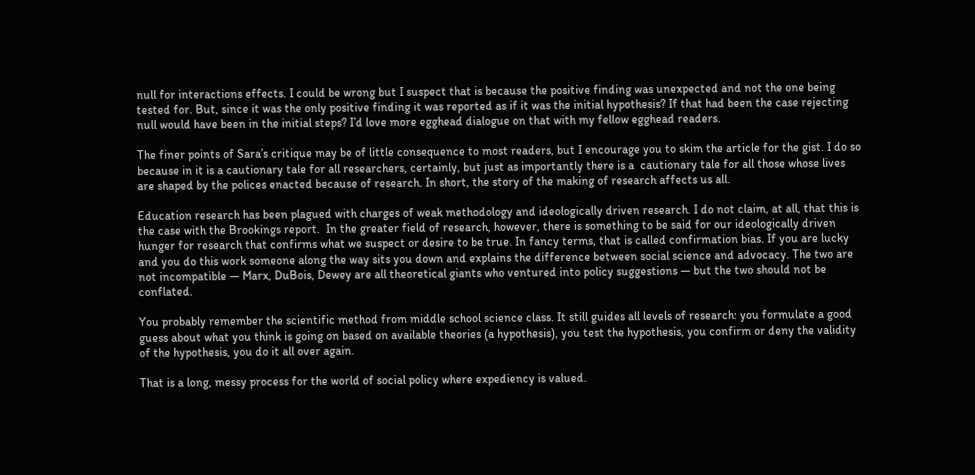null for interactions effects. I could be wrong but I suspect that is because the positive finding was unexpected and not the one being tested for. But, since it was the only positive finding it was reported as if it was the initial hypothesis? If that had been the case rejecting null would have been in the initial steps? I’d love more egghead dialogue on that with my fellow egghead readers.

The finer points of Sara’s critique may be of little consequence to most readers, but I encourage you to skim the article for the gist. I do so because in it is a cautionary tale for all researchers, certainly, but just as importantly there is a  cautionary tale for all those whose lives are shaped by the polices enacted because of research. In short, the story of the making of research affects us all.

Education research has been plagued with charges of weak methodology and ideologically driven research. I do not claim, at all, that this is the case with the Brookings report.  In the greater field of research, however, there is something to be said for our ideologically driven hunger for research that confirms what we suspect or desire to be true. In fancy terms, that is called confirmation bias. If you are lucky and you do this work someone along the way sits you down and explains the difference between social science and advocacy. The two are not incompatible — Marx, DuBois, Dewey are all theoretical giants who ventured into policy suggestions — but the two should not be conflated.

You probably remember the scientific method from middle school science class. It still guides all levels of research: you formulate a good guess about what you think is going on based on available theories (a hypothesis), you test the hypothesis, you confirm or deny the validity of the hypothesis, you do it all over again.

That is a long, messy process for the world of social policy where expediency is valued.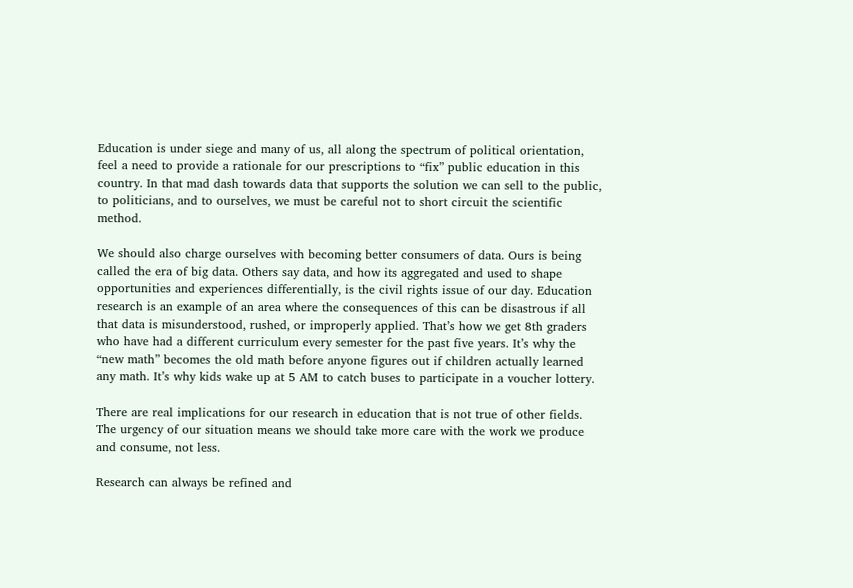Education is under siege and many of us, all along the spectrum of political orientation, feel a need to provide a rationale for our prescriptions to “fix” public education in this country. In that mad dash towards data that supports the solution we can sell to the public, to politicians, and to ourselves, we must be careful not to short circuit the scientific method.

We should also charge ourselves with becoming better consumers of data. Ours is being called the era of big data. Others say data, and how its aggregated and used to shape opportunities and experiences differentially, is the civil rights issue of our day. Education research is an example of an area where the consequences of this can be disastrous if all that data is misunderstood, rushed, or improperly applied. That’s how we get 8th graders who have had a different curriculum every semester for the past five years. It’s why the “new math” becomes the old math before anyone figures out if children actually learned any math. It’s why kids wake up at 5 AM to catch buses to participate in a voucher lottery.

There are real implications for our research in education that is not true of other fields. The urgency of our situation means we should take more care with the work we produce and consume, not less.

Research can always be refined and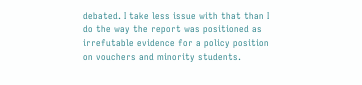debated. I take less issue with that than I do the way the report was positioned as irrefutable evidence for a policy position on vouchers and minority students.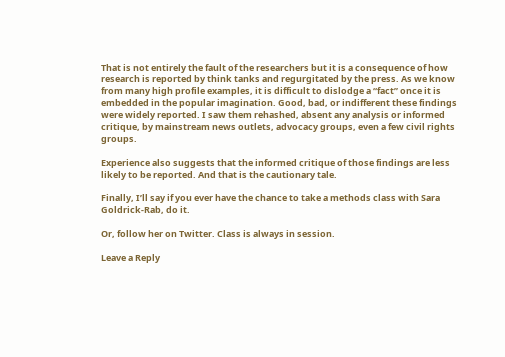That is not entirely the fault of the researchers but it is a consequence of how research is reported by think tanks and regurgitated by the press. As we know from many high profile examples, it is difficult to dislodge a “fact” once it is embedded in the popular imagination. Good, bad, or indifferent these findings were widely reported. I saw them rehashed, absent any analysis or informed critique, by mainstream news outlets, advocacy groups, even a few civil rights groups.

Experience also suggests that the informed critique of those findings are less likely to be reported. And that is the cautionary tale.

Finally, I’ll say if you ever have the chance to take a methods class with Sara Goldrick-Rab, do it.

Or, follow her on Twitter. Class is always in session.

Leave a Reply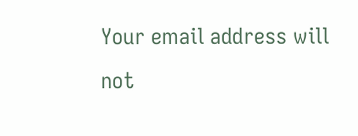Your email address will not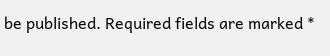be published. Required fields are marked *